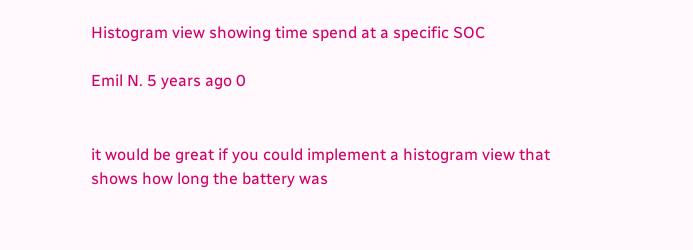Histogram view showing time spend at a specific SOC

Emil N. 5 years ago 0


it would be great if you could implement a histogram view that shows how long the battery was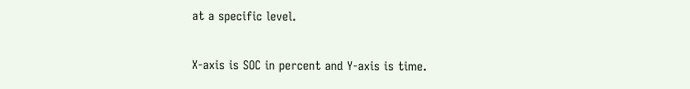at a specific level.

X-axis is SOC in percent and Y-axis is time.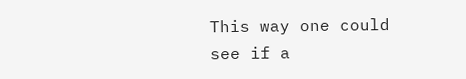This way one could see if a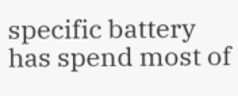specific battery has spend most of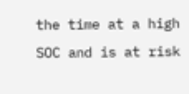the time at a high SOC and is at risk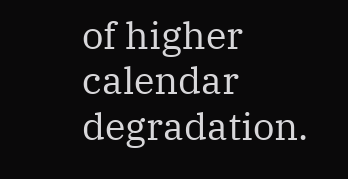of higher calendar degradation.